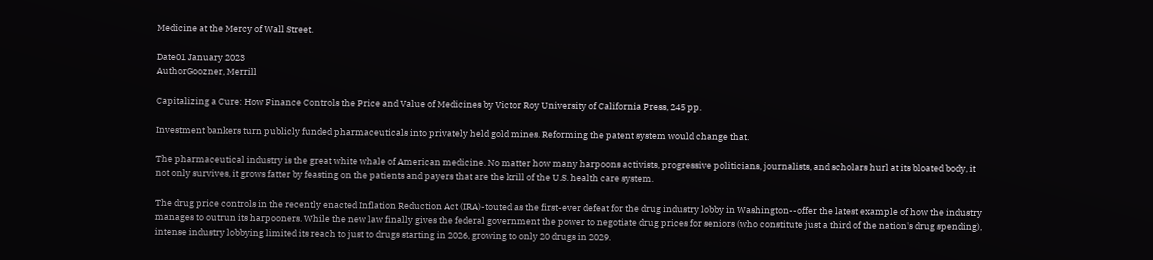Medicine at the Mercy of Wall Street.

Date01 January 2023
AuthorGoozner, Merrill

Capitalizing a Cure: How Finance Controls the Price and Value of Medicines by Victor Roy University of California Press, 245 pp.

Investment bankers turn publicly funded pharmaceuticals into privately held gold mines. Reforming the patent system would change that.

The pharmaceutical industry is the great white whale of American medicine. No matter how many harpoons activists, progressive politicians, journalists, and scholars hurl at its bloated body, it not only survives, it grows fatter by feasting on the patients and payers that are the krill of the U.S. health care system.

The drug price controls in the recently enacted Inflation Reduction Act (IRA)-touted as the first-ever defeat for the drug industry lobby in Washington--offer the latest example of how the industry manages to outrun its harpooners. While the new law finally gives the federal government the power to negotiate drug prices for seniors (who constitute just a third of the nation's drug spending), intense industry lobbying limited its reach to just to drugs starting in 2026, growing to only 20 drugs in 2029.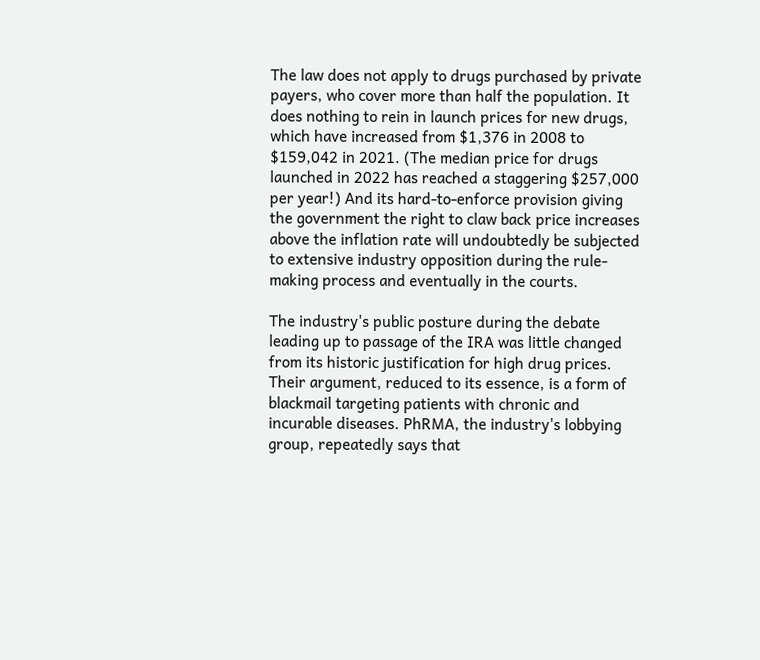The law does not apply to drugs purchased by private payers, who cover more than half the population. It does nothing to rein in launch prices for new drugs, which have increased from $1,376 in 2008 to $159,042 in 2021. (The median price for drugs launched in 2022 has reached a staggering $257,000 per year!) And its hard-to-enforce provision giving the government the right to claw back price increases above the inflation rate will undoubtedly be subjected to extensive industry opposition during the rule-making process and eventually in the courts.

The industry's public posture during the debate leading up to passage of the IRA was little changed from its historic justification for high drug prices. Their argument, reduced to its essence, is a form of blackmail targeting patients with chronic and incurable diseases. PhRMA, the industry's lobbying group, repeatedly says that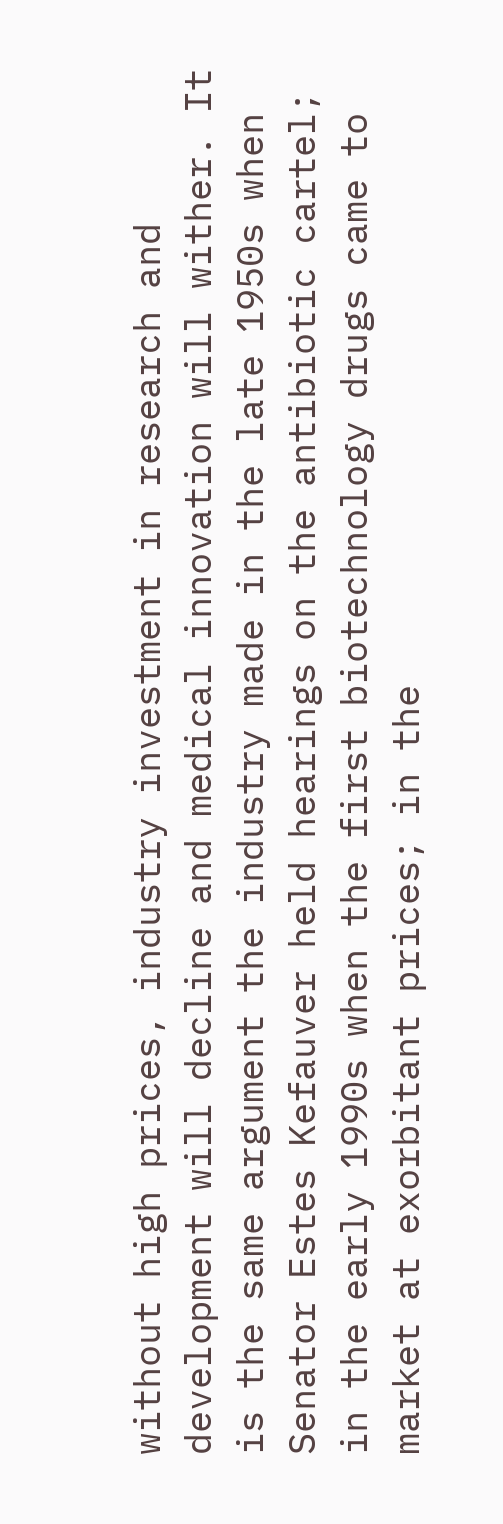without high prices, industry investment in research and development will decline and medical innovation will wither. It is the same argument the industry made in the late 1950s when Senator Estes Kefauver held hearings on the antibiotic cartel; in the early 1990s when the first biotechnology drugs came to market at exorbitant prices; in the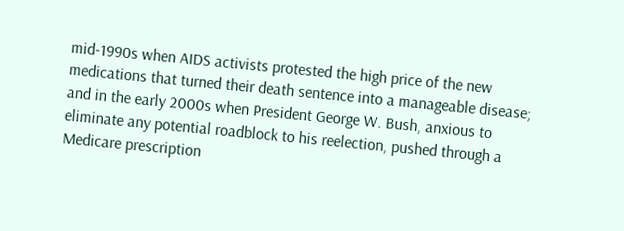mid-1990s when AIDS activists protested the high price of the new medications that turned their death sentence into a manageable disease; and in the early 2000s when President George W. Bush, anxious to eliminate any potential roadblock to his reelection, pushed through a Medicare prescription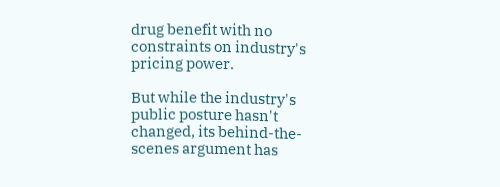drug benefit with no constraints on industry's pricing power.

But while the industry's public posture hasn't changed, its behind-the-scenes argument has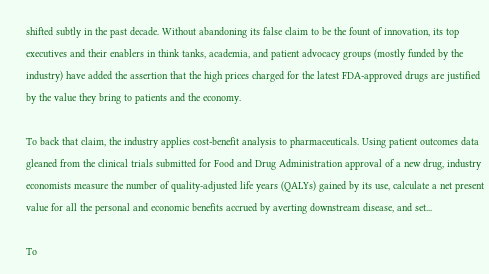shifted subtly in the past decade. Without abandoning its false claim to be the fount of innovation, its top executives and their enablers in think tanks, academia, and patient advocacy groups (mostly funded by the industry) have added the assertion that the high prices charged for the latest FDA-approved drugs are justified by the value they bring to patients and the economy.

To back that claim, the industry applies cost-benefit analysis to pharmaceuticals. Using patient outcomes data gleaned from the clinical trials submitted for Food and Drug Administration approval of a new drug, industry economists measure the number of quality-adjusted life years (QALYs) gained by its use, calculate a net present value for all the personal and economic benefits accrued by averting downstream disease, and set...

To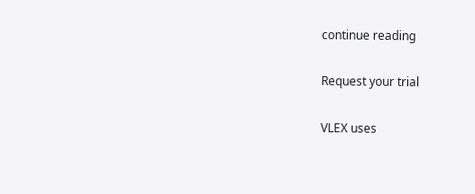continue reading

Request your trial

VLEX uses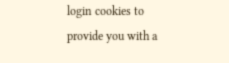login cookies to provide you with a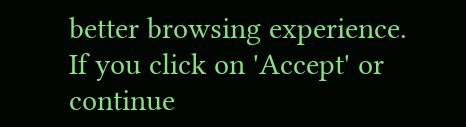better browsing experience. If you click on 'Accept' or continue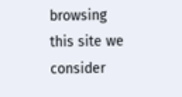browsing this site we consider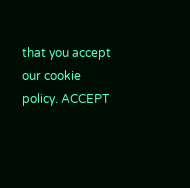that you accept our cookie policy. ACCEPT